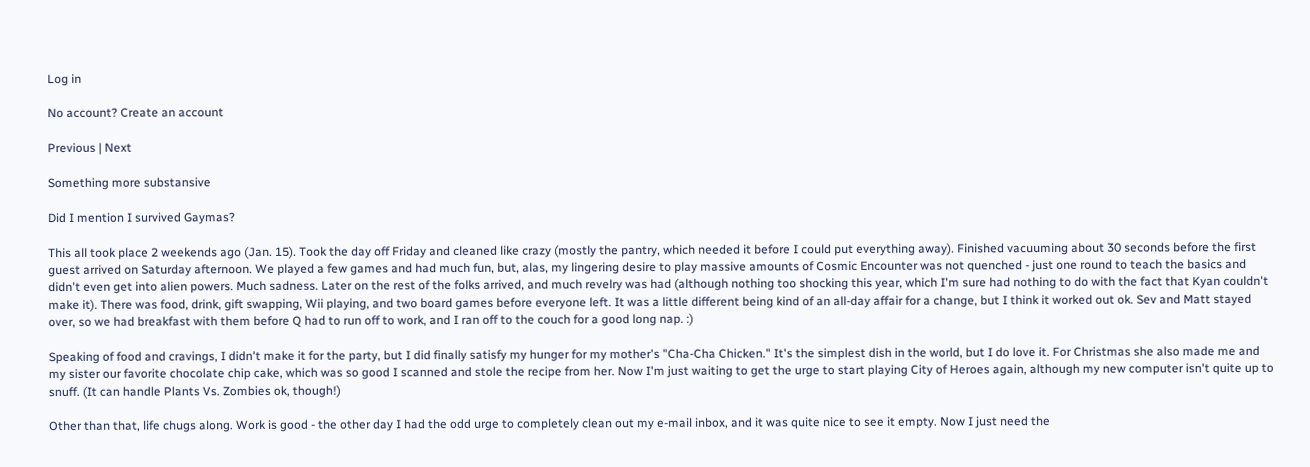Log in

No account? Create an account

Previous | Next

Something more substansive

Did I mention I survived Gaymas?

This all took place 2 weekends ago (Jan. 15). Took the day off Friday and cleaned like crazy (mostly the pantry, which needed it before I could put everything away). Finished vacuuming about 30 seconds before the first guest arrived on Saturday afternoon. We played a few games and had much fun, but, alas, my lingering desire to play massive amounts of Cosmic Encounter was not quenched - just one round to teach the basics and didn't even get into alien powers. Much sadness. Later on the rest of the folks arrived, and much revelry was had (although nothing too shocking this year, which I'm sure had nothing to do with the fact that Kyan couldn't make it). There was food, drink, gift swapping, Wii playing, and two board games before everyone left. It was a little different being kind of an all-day affair for a change, but I think it worked out ok. Sev and Matt stayed over, so we had breakfast with them before Q had to run off to work, and I ran off to the couch for a good long nap. :)

Speaking of food and cravings, I didn't make it for the party, but I did finally satisfy my hunger for my mother's "Cha-Cha Chicken." It's the simplest dish in the world, but I do love it. For Christmas she also made me and my sister our favorite chocolate chip cake, which was so good I scanned and stole the recipe from her. Now I'm just waiting to get the urge to start playing City of Heroes again, although my new computer isn't quite up to snuff. (It can handle Plants Vs. Zombies ok, though!)

Other than that, life chugs along. Work is good - the other day I had the odd urge to completely clean out my e-mail inbox, and it was quite nice to see it empty. Now I just need the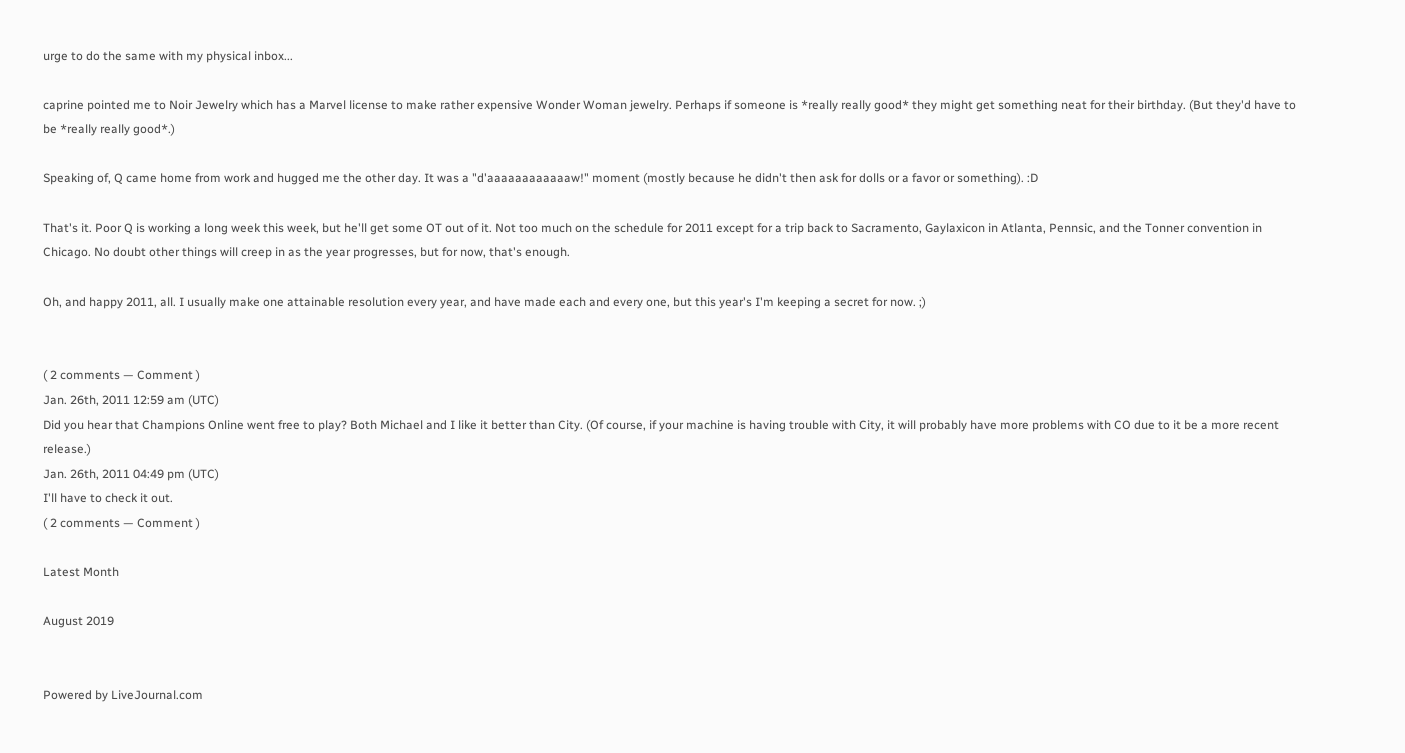urge to do the same with my physical inbox...

caprine pointed me to Noir Jewelry which has a Marvel license to make rather expensive Wonder Woman jewelry. Perhaps if someone is *really really good* they might get something neat for their birthday. (But they'd have to be *really really good*.)

Speaking of, Q came home from work and hugged me the other day. It was a "d'aaaaaaaaaaaaw!" moment (mostly because he didn't then ask for dolls or a favor or something). :D

That's it. Poor Q is working a long week this week, but he'll get some OT out of it. Not too much on the schedule for 2011 except for a trip back to Sacramento, Gaylaxicon in Atlanta, Pennsic, and the Tonner convention in Chicago. No doubt other things will creep in as the year progresses, but for now, that's enough.

Oh, and happy 2011, all. I usually make one attainable resolution every year, and have made each and every one, but this year's I'm keeping a secret for now. ;)


( 2 comments — Comment )
Jan. 26th, 2011 12:59 am (UTC)
Did you hear that Champions Online went free to play? Both Michael and I like it better than City. (Of course, if your machine is having trouble with City, it will probably have more problems with CO due to it be a more recent release.)
Jan. 26th, 2011 04:49 pm (UTC)
I'll have to check it out.
( 2 comments — Comment )

Latest Month

August 2019


Powered by LiveJournal.com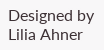Designed by Lilia Ahner